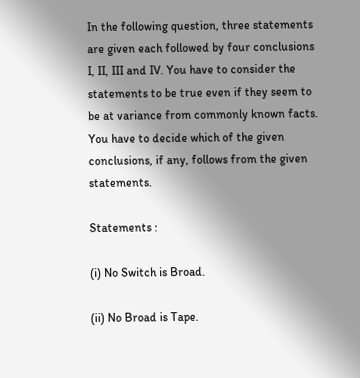In the following question, three statements are given each followed by four conclusions I, II, III and IV. You have to consider the statements to be true even if they seem to be at variance from commonly known facts. You have to decide which of the given conclusions, if any, follows from the given statements.

Statements :

(i) No Switch is Broad.

(ii) No Broad is Tape.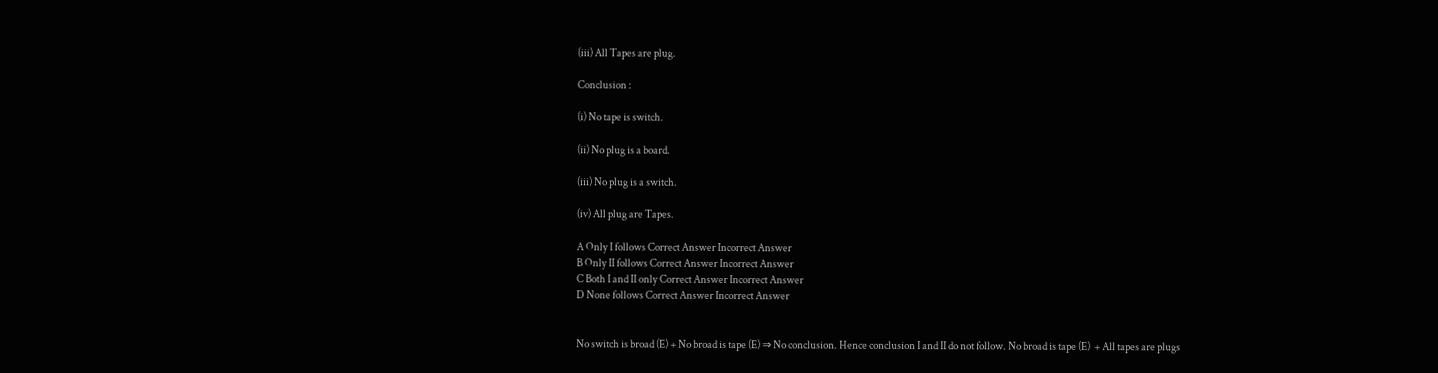(iii) All Tapes are plug.

Conclusion :

(i) No tape is switch.

(ii) No plug is a board.

(iii) No plug is a switch.

(iv) All plug are Tapes.

A Only I follows Correct Answer Incorrect Answer
B Only II follows Correct Answer Incorrect Answer
C Both I and II only Correct Answer Incorrect Answer
D None follows Correct Answer Incorrect Answer


No switch is broad (E) + No broad is tape (E) ⇒ No conclusion. Hence conclusion I and II do not follow. No broad is tape (E)  + All tapes are plugs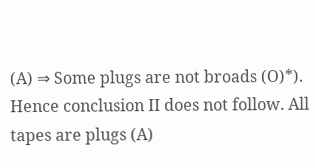(A) ⇒ Some plugs are not broads (O)*). Hence conclusion II does not follow. All tapes are plugs (A)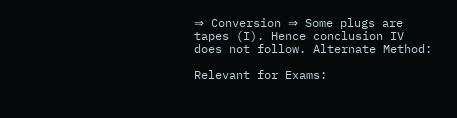⇒ Conversion ⇒ Some plugs are tapes (I). Hence conclusion IV does not follow. Alternate Method:

Relevant for Exams: